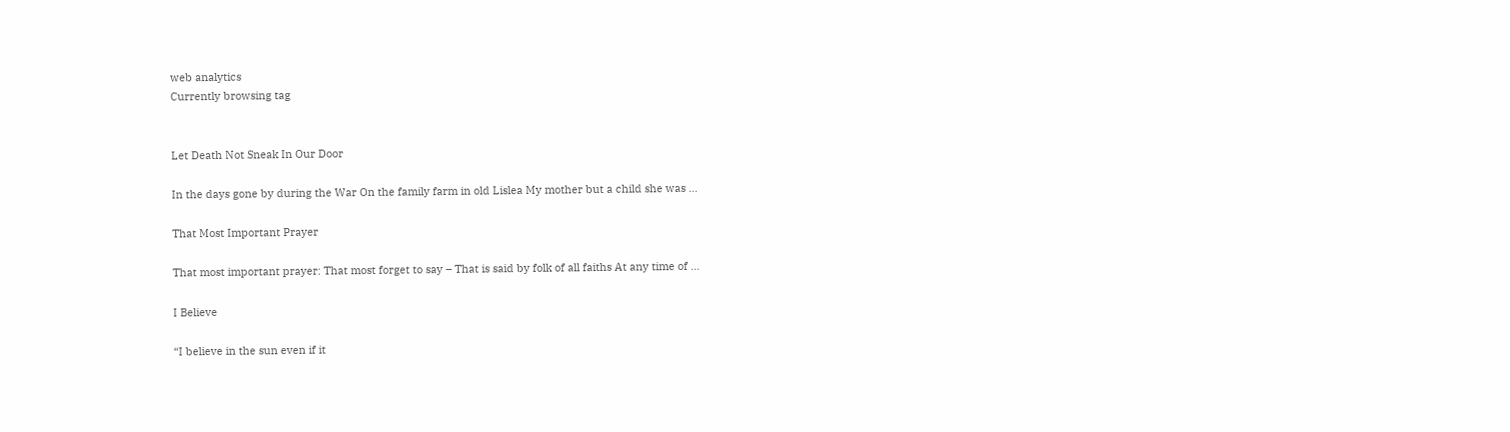web analytics
Currently browsing tag


Let Death Not Sneak In Our Door

In the days gone by during the War On the family farm in old Lislea My mother but a child she was …

That Most Important Prayer

That most important prayer: That most forget to say – That is said by folk of all faiths At any time of …

I Believe

“I believe in the sun even if it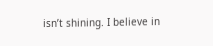isn’t shining. I believe in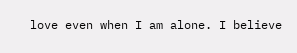love even when I am alone. I believe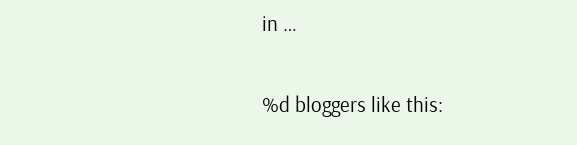in …

%d bloggers like this: